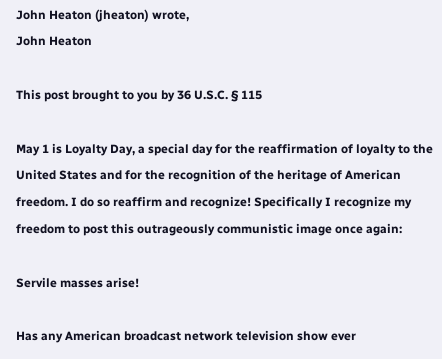John Heaton (jheaton) wrote,
John Heaton

This post brought to you by 36 U.S.C. § 115

May 1 is Loyalty Day, a special day for the reaffirmation of loyalty to the United States and for the recognition of the heritage of American freedom. I do so reaffirm and recognize! Specifically I recognize my freedom to post this outrageously communistic image once again:

Servile masses arise!

Has any American broadcast network television show ever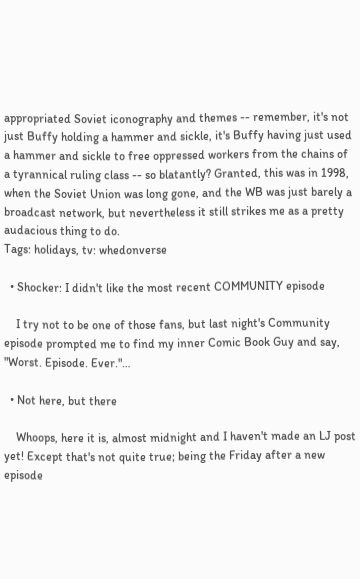appropriated Soviet iconography and themes -- remember, it's not just Buffy holding a hammer and sickle, it's Buffy having just used a hammer and sickle to free oppressed workers from the chains of a tyrannical ruling class -- so blatantly? Granted, this was in 1998, when the Soviet Union was long gone, and the WB was just barely a broadcast network, but nevertheless it still strikes me as a pretty audacious thing to do.
Tags: holidays, tv: whedonverse

  • Shocker: I didn't like the most recent COMMUNITY episode

    I try not to be one of those fans, but last night's Community episode prompted me to find my inner Comic Book Guy and say, "Worst. Episode. Ever."…

  • Not here, but there

    Whoops, here it is, almost midnight and I haven't made an LJ post yet! Except that's not quite true; being the Friday after a new episode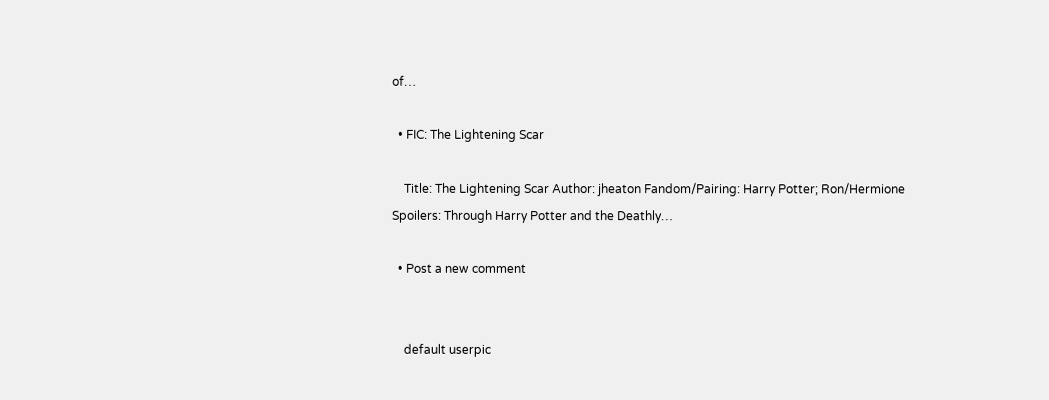of…

  • FIC: The Lightening Scar

    Title: The Lightening Scar Author: jheaton Fandom/Pairing: Harry Potter; Ron/Hermione Spoilers: Through Harry Potter and the Deathly…

  • Post a new comment


    default userpic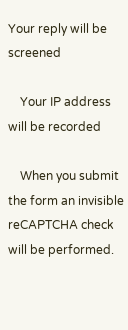Your reply will be screened

    Your IP address will be recorded

    When you submit the form an invisible reCAPTCHA check will be performed.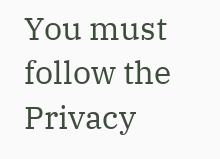You must follow the Privacy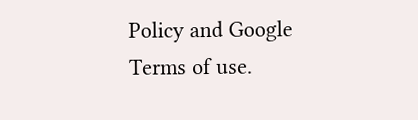Policy and Google Terms of use.